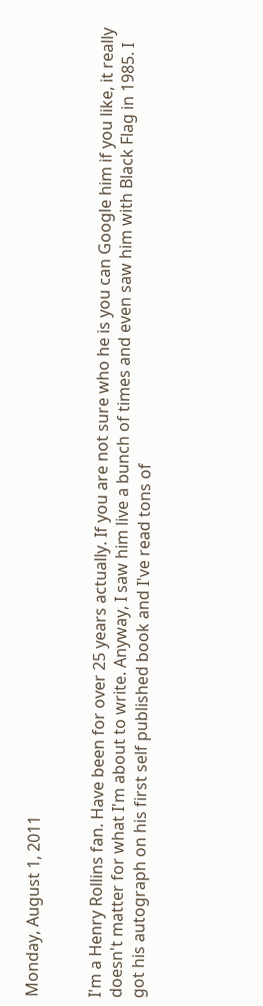Monday, August 1, 2011


I'm a Henry Rollins fan. Have been for over 25 years actually. If you are not sure who he is you can Google him if you like, it really doesn't matter for what I'm about to write. Anyway, I saw him live a bunch of times and even saw him with Black Flag in 1985. I got his autograph on his first self published book and I've read tons of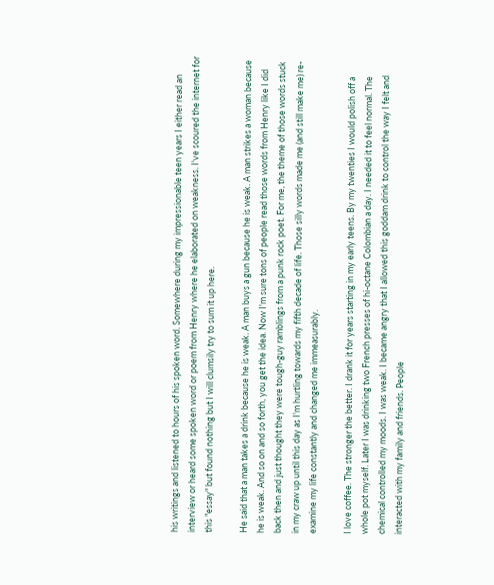his writings and listened to hours of his spoken word. Somewhere during my impressionable teen years I either read an interview or heard some spoken word or poem from Henry where he elaborated on weakness. I've scoured the internet for this "essay" but found nothing but I will clumsily try to sum it up here.

He said that a man takes a drink because he is weak. A man buys a gun because he is weak. A man strikes a woman because he is weak. And so on and so forth, you get the idea. Now I'm sure tons of people read those words from Henry like I did back then and just thought they were tough-guy ramblings from a punk rock poet. For me, the theme of those words stuck in my craw up until this day as I'm hurtling towards my fifth decade of life. Those silly words made me (and still make me) re-examine my life constantly and changed me immeasurably.

I love coffee. The stronger the better. I drank it for years starting in my early teens. By my twenties I would polish off a whole pot myself. Later I was drinking two French presses of hi-octane Colombian a day. I needed it to feel normal. The chemical controlled my moods. I was weak. I became angry that I allowed this goddam drink to control the way I felt and interacted with my family and friends. People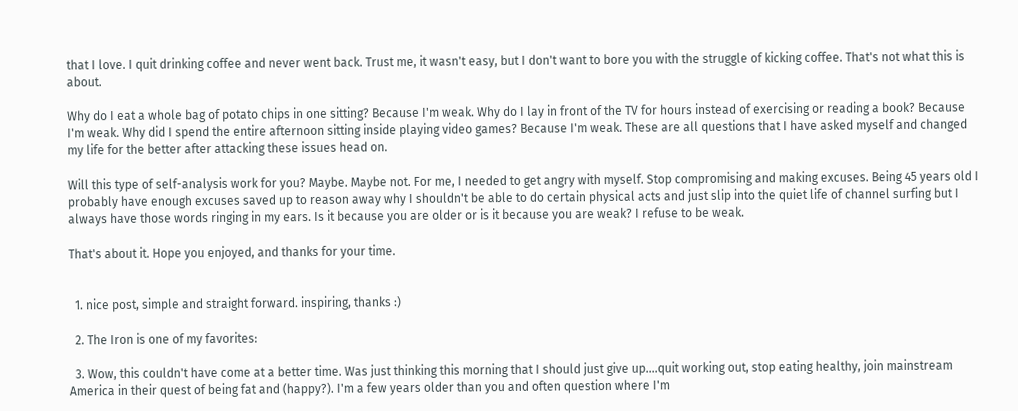that I love. I quit drinking coffee and never went back. Trust me, it wasn't easy, but I don't want to bore you with the struggle of kicking coffee. That's not what this is about.

Why do I eat a whole bag of potato chips in one sitting? Because I'm weak. Why do I lay in front of the TV for hours instead of exercising or reading a book? Because I'm weak. Why did I spend the entire afternoon sitting inside playing video games? Because I'm weak. These are all questions that I have asked myself and changed my life for the better after attacking these issues head on.

Will this type of self-analysis work for you? Maybe. Maybe not. For me, I needed to get angry with myself. Stop compromising and making excuses. Being 45 years old I probably have enough excuses saved up to reason away why I shouldn't be able to do certain physical acts and just slip into the quiet life of channel surfing but I always have those words ringing in my ears. Is it because you are older or is it because you are weak? I refuse to be weak.

That's about it. Hope you enjoyed, and thanks for your time.


  1. nice post, simple and straight forward. inspiring, thanks :)

  2. The Iron is one of my favorites:

  3. Wow, this couldn't have come at a better time. Was just thinking this morning that I should just give up....quit working out, stop eating healthy, join mainstream America in their quest of being fat and (happy?). I'm a few years older than you and often question where I'm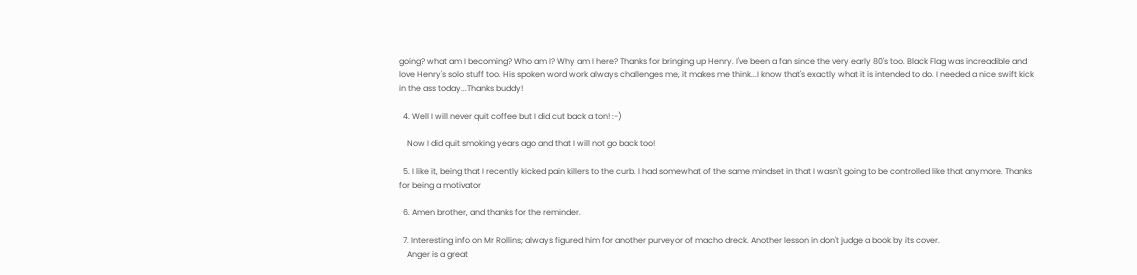going? what am I becoming? Who am I? Why am I here? Thanks for bringing up Henry. I've been a fan since the very early 80's too. Black Flag was increadible and love Henry's solo stuff too. His spoken word work always challenges me, it makes me think...I know that's exactly what it is intended to do. I needed a nice swift kick in the ass today...Thanks buddy!

  4. Well I will never quit coffee but I did cut back a ton! :-)

    Now I did quit smoking years ago and that I will not go back too!

  5. I like it, being that I recently kicked pain killers to the curb. I had somewhat of the same mindset in that I wasn't going to be controlled like that anymore. Thanks for being a motivator

  6. Amen brother, and thanks for the reminder.

  7. Interesting info on Mr Rollins; always figured him for another purveyor of macho dreck. Another lesson in don't judge a book by its cover.
    Anger is a great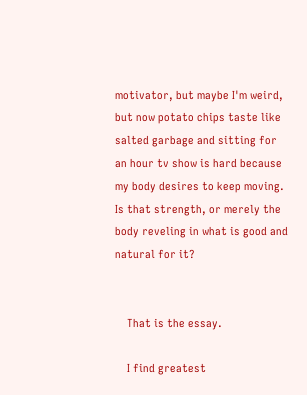motivator, but maybe I'm weird, but now potato chips taste like salted garbage and sitting for an hour tv show is hard because my body desires to keep moving. Is that strength, or merely the body reveling in what is good and natural for it?


    That is the essay.

    I find greatest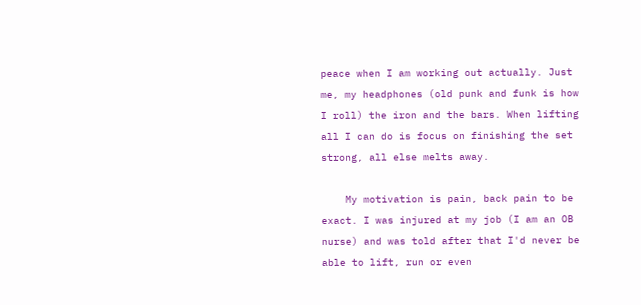peace when I am working out actually. Just me, my headphones (old punk and funk is how I roll) the iron and the bars. When lifting all I can do is focus on finishing the set strong, all else melts away.

    My motivation is pain, back pain to be exact. I was injured at my job (I am an OB nurse) and was told after that I'd never be able to lift, run or even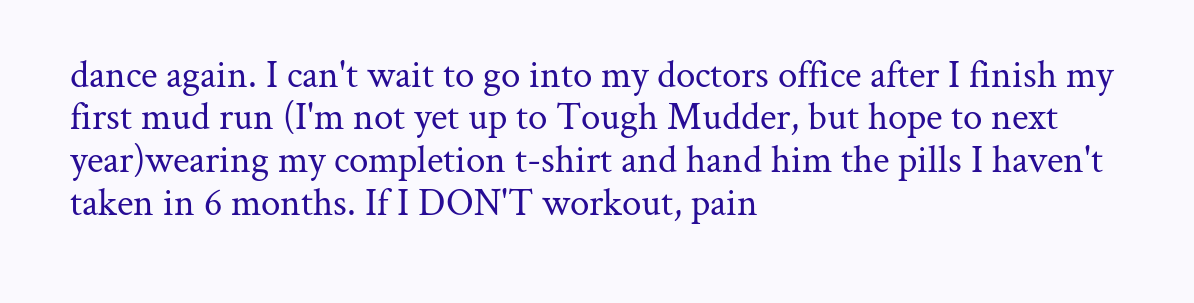dance again. I can't wait to go into my doctors office after I finish my first mud run (I'm not yet up to Tough Mudder, but hope to next year)wearing my completion t-shirt and hand him the pills I haven't taken in 6 months. If I DON'T workout, pain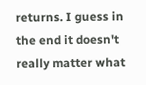returns. I guess in the end it doesn't really matter what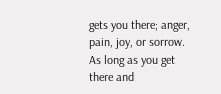gets you there; anger, pain, joy, or sorrow. As long as you get there and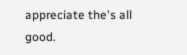appreciate the's all good.